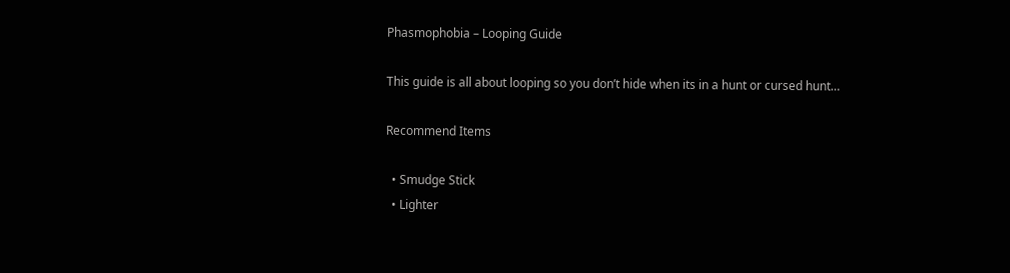Phasmophobia – Looping Guide

This guide is all about looping so you don’t hide when its in a hunt or cursed hunt…

Recommend Items

  • Smudge Stick
  • Lighter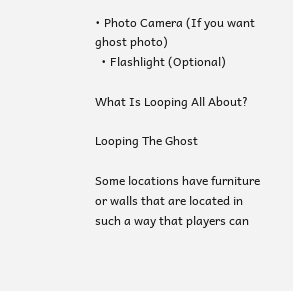• Photo Camera (If you want ghost photo)
  • Flashlight (Optional)

What Is Looping All About?

Looping The Ghost

Some locations have furniture or walls that are located in such a way that players can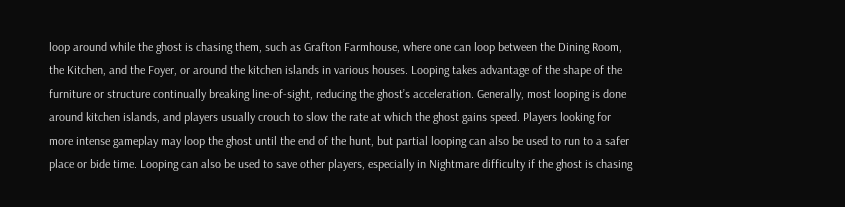loop around while the ghost is chasing them, such as Grafton Farmhouse, where one can loop between the Dining Room, the Kitchen, and the Foyer, or around the kitchen islands in various houses. Looping takes advantage of the shape of the furniture or structure continually breaking line-of-sight, reducing the ghost’s acceleration. Generally, most looping is done around kitchen islands, and players usually crouch to slow the rate at which the ghost gains speed. Players looking for more intense gameplay may loop the ghost until the end of the hunt, but partial looping can also be used to run to a safer place or bide time. Looping can also be used to save other players, especially in Nightmare difficulty if the ghost is chasing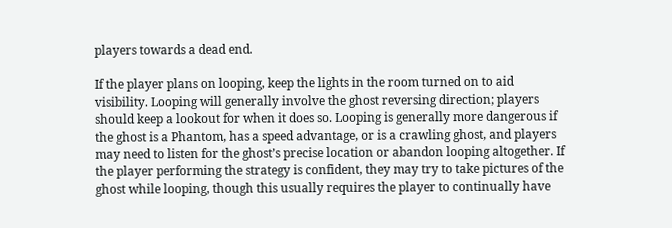players towards a dead end.

If the player plans on looping, keep the lights in the room turned on to aid visibility. Looping will generally involve the ghost reversing direction; players should keep a lookout for when it does so. Looping is generally more dangerous if the ghost is a Phantom, has a speed advantage, or is a crawling ghost, and players may need to listen for the ghost’s precise location or abandon looping altogether. If the player performing the strategy is confident, they may try to take pictures of the ghost while looping, though this usually requires the player to continually have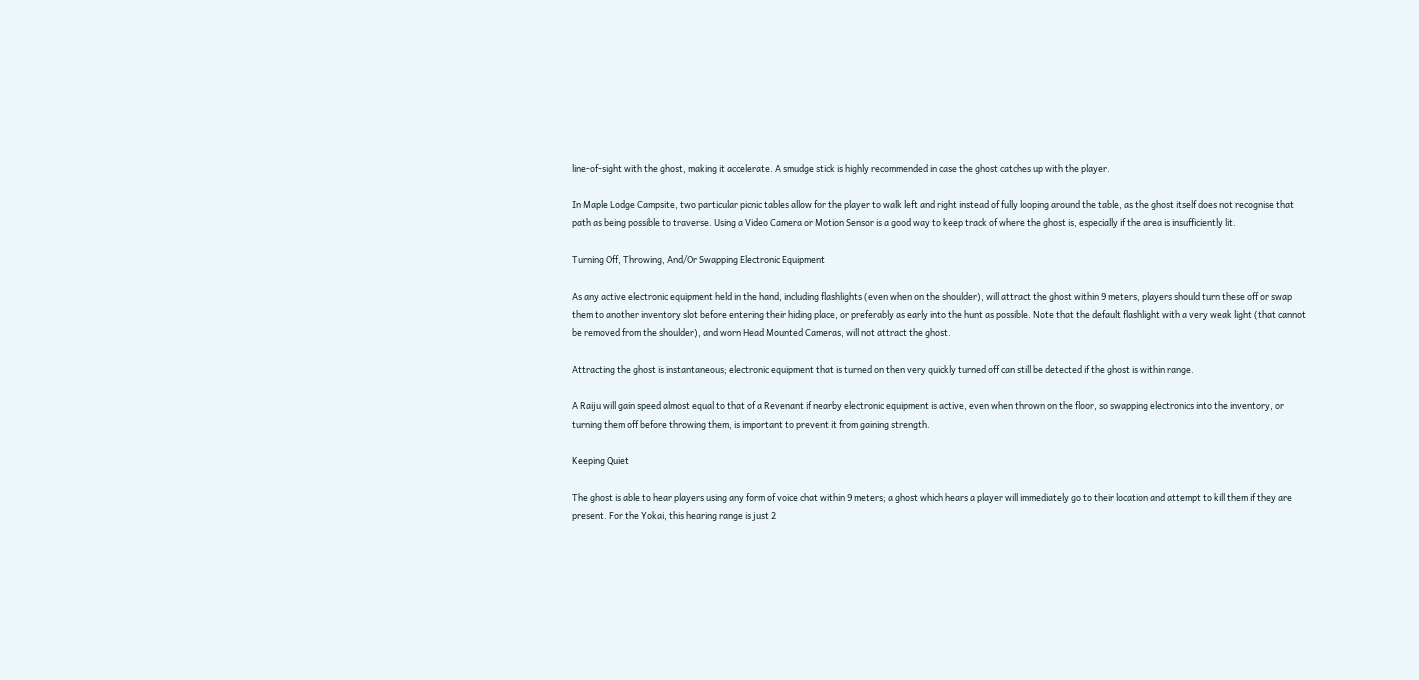line-of-sight with the ghost, making it accelerate. A smudge stick is highly recommended in case the ghost catches up with the player.

In Maple Lodge Campsite, two particular picnic tables allow for the player to walk left and right instead of fully looping around the table, as the ghost itself does not recognise that path as being possible to traverse. Using a Video Camera or Motion Sensor is a good way to keep track of where the ghost is, especially if the area is insufficiently lit.

Turning Off, Throwing, And/Or Swapping Electronic Equipment

As any active electronic equipment held in the hand, including flashlights (even when on the shoulder), will attract the ghost within 9 meters, players should turn these off or swap them to another inventory slot before entering their hiding place, or preferably as early into the hunt as possible. Note that the default flashlight with a very weak light (that cannot be removed from the shoulder), and worn Head Mounted Cameras, will not attract the ghost.

Attracting the ghost is instantaneous; electronic equipment that is turned on then very quickly turned off can still be detected if the ghost is within range.

A Raiju will gain speed almost equal to that of a Revenant if nearby electronic equipment is active, even when thrown on the floor, so swapping electronics into the inventory, or turning them off before throwing them, is important to prevent it from gaining strength.

Keeping Quiet

The ghost is able to hear players using any form of voice chat within 9 meters; a ghost which hears a player will immediately go to their location and attempt to kill them if they are present. For the Yokai, this hearing range is just 2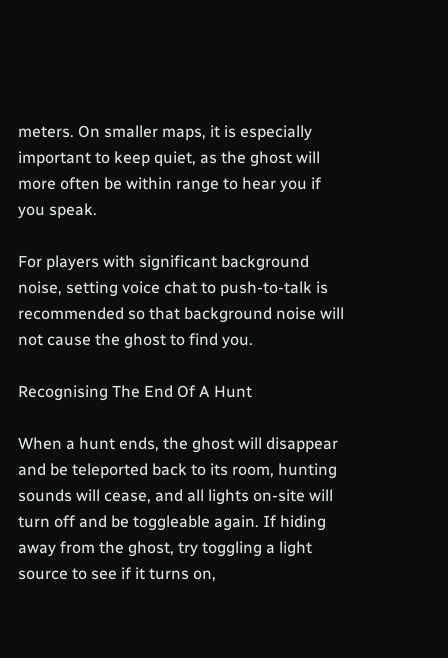meters. On smaller maps, it is especially important to keep quiet, as the ghost will more often be within range to hear you if you speak.

For players with significant background noise, setting voice chat to push-to-talk is recommended so that background noise will not cause the ghost to find you.

Recognising The End Of A Hunt

When a hunt ends, the ghost will disappear and be teleported back to its room, hunting sounds will cease, and all lights on-site will turn off and be toggleable again. If hiding away from the ghost, try toggling a light source to see if it turns on,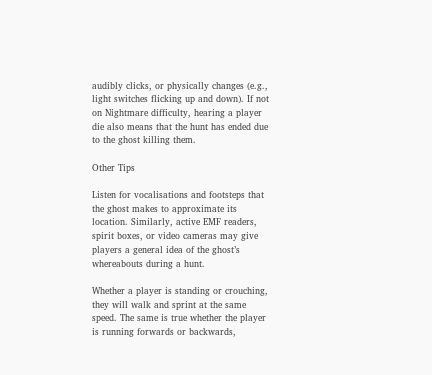audibly clicks, or physically changes (e.g., light switches flicking up and down). If not on Nightmare difficulty, hearing a player die also means that the hunt has ended due to the ghost killing them.

Other Tips

Listen for vocalisations and footsteps that the ghost makes to approximate its location. Similarly, active EMF readers, spirit boxes, or video cameras may give players a general idea of the ghost’s whereabouts during a hunt.

Whether a player is standing or crouching, they will walk and sprint at the same speed. The same is true whether the player is running forwards or backwards,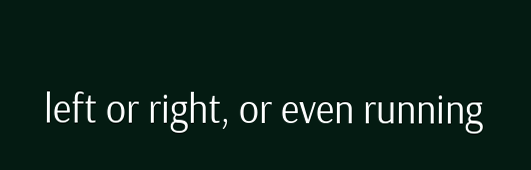left or right, or even running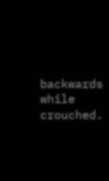backwards while crouched.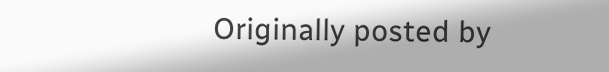Originally posted by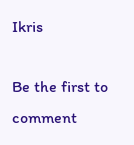Ikris

Be the first to comment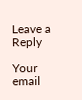Leave a Reply

Your email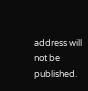address will not be published.